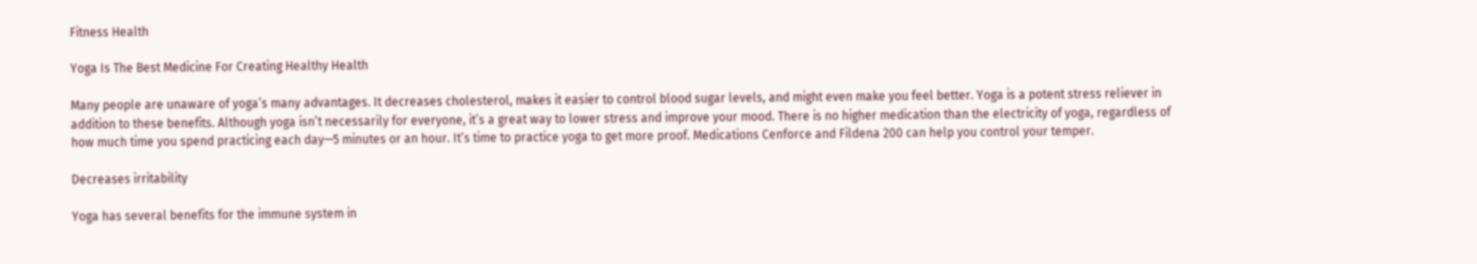Fitness Health

Yoga Is The Best Medicine For Creating Healthy Health

Many people are unaware of yoga’s many advantages. It decreases cholesterol, makes it easier to control blood sugar levels, and might even make you feel better. Yoga is a potent stress reliever in addition to these benefits. Although yoga isn’t necessarily for everyone, it’s a great way to lower stress and improve your mood. There is no higher medication than the electricity of yoga, regardless of how much time you spend practicing each day—5 minutes or an hour. It’s time to practice yoga to get more proof. Medications Cenforce and Fildena 200 can help you control your temper.

Decreases irritability

Yoga has several benefits for the immune system in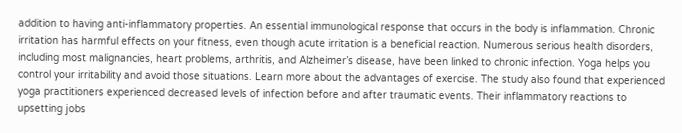addition to having anti-inflammatory properties. An essential immunological response that occurs in the body is inflammation. Chronic irritation has harmful effects on your fitness, even though acute irritation is a beneficial reaction. Numerous serious health disorders, including most malignancies, heart problems, arthritis, and Alzheimer’s disease, have been linked to chronic infection. Yoga helps you control your irritability and avoid those situations. Learn more about the advantages of exercise. The study also found that experienced yoga practitioners experienced decreased levels of infection before and after traumatic events. Their inflammatory reactions to upsetting jobs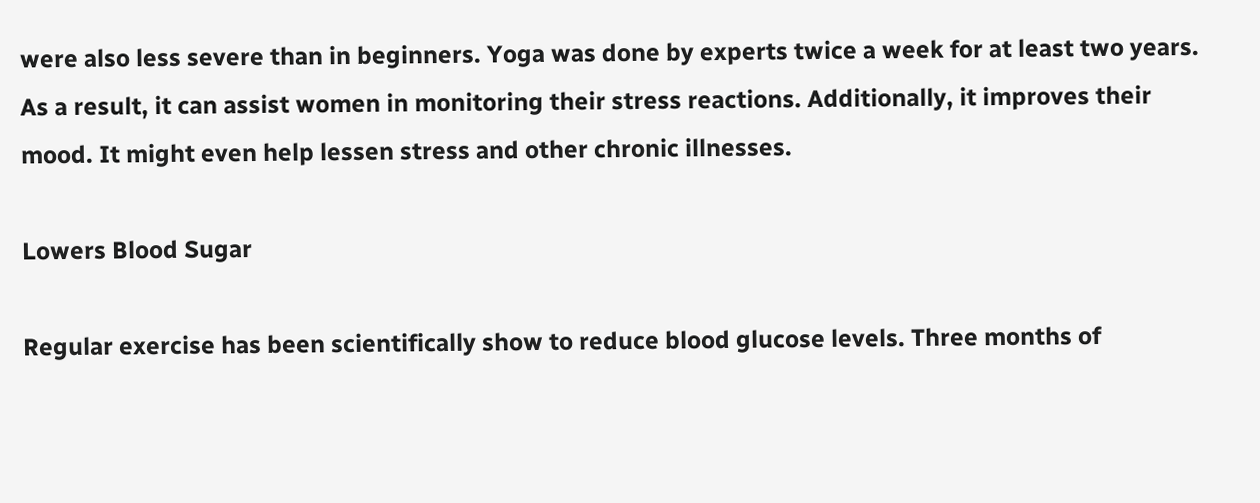were also less severe than in beginners. Yoga was done by experts twice a week for at least two years. As a result, it can assist women in monitoring their stress reactions. Additionally, it improves their mood. It might even help lessen stress and other chronic illnesses.

Lowers Blood Sugar

Regular exercise has been scientifically show to reduce blood glucose levels. Three months of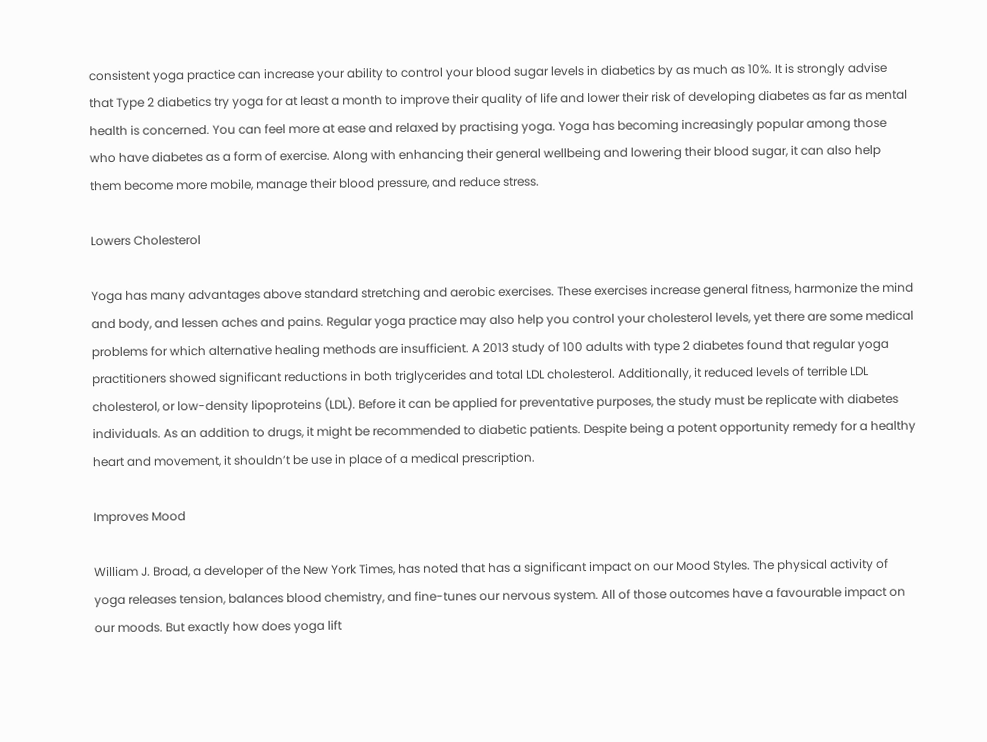consistent yoga practice can increase your ability to control your blood sugar levels in diabetics by as much as 10%. It is strongly advise that Type 2 diabetics try yoga for at least a month to improve their quality of life and lower their risk of developing diabetes as far as mental health is concerned. You can feel more at ease and relaxed by practising yoga. Yoga has becoming increasingly popular among those who have diabetes as a form of exercise. Along with enhancing their general wellbeing and lowering their blood sugar, it can also help them become more mobile, manage their blood pressure, and reduce stress.

Lowers Cholesterol

Yoga has many advantages above standard stretching and aerobic exercises. These exercises increase general fitness, harmonize the mind and body, and lessen aches and pains. Regular yoga practice may also help you control your cholesterol levels, yet there are some medical problems for which alternative healing methods are insufficient. A 2013 study of 100 adults with type 2 diabetes found that regular yoga practitioners showed significant reductions in both triglycerides and total LDL cholesterol. Additionally, it reduced levels of terrible LDL cholesterol, or low-density lipoproteins (LDL). Before it can be applied for preventative purposes, the study must be replicate with diabetes individuals. As an addition to drugs, it might be recommended to diabetic patients. Despite being a potent opportunity remedy for a healthy heart and movement, it shouldn’t be use in place of a medical prescription.

Improves Mood

William J. Broad, a developer of the New York Times, has noted that has a significant impact on our Mood Styles. The physical activity of yoga releases tension, balances blood chemistry, and fine-tunes our nervous system. All of those outcomes have a favourable impact on our moods. But exactly how does yoga lift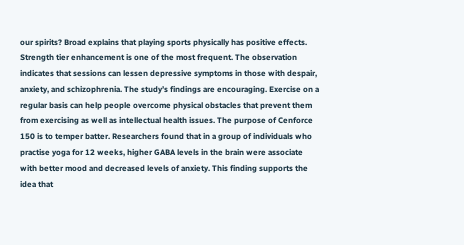our spirits? Broad explains that playing sports physically has positive effects. Strength tier enhancement is one of the most frequent. The observation indicates that sessions can lessen depressive symptoms in those with despair, anxiety, and schizophrenia. The study’s findings are encouraging. Exercise on a regular basis can help people overcome physical obstacles that prevent them from exercising as well as intellectual health issues. The purpose of Cenforce 150 is to temper batter. Researchers found that in a group of individuals who practise yoga for 12 weeks, higher GABA levels in the brain were associate with better mood and decreased levels of anxiety. This finding supports the idea that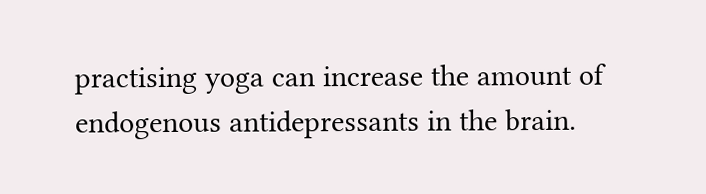practising yoga can increase the amount of endogenous antidepressants in the brain.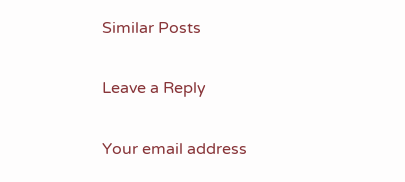Similar Posts

Leave a Reply

Your email address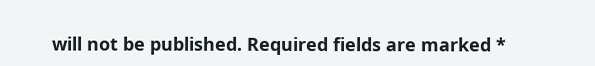will not be published. Required fields are marked *